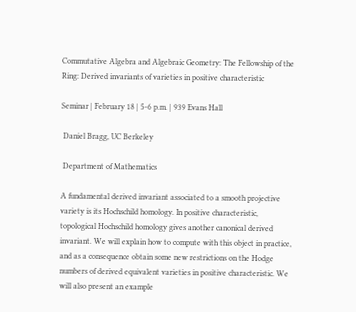Commutative Algebra and Algebraic Geometry: The Fellowship of the Ring: Derived invariants of varieties in positive characteristic

Seminar | February 18 | 5-6 p.m. | 939 Evans Hall

 Daniel Bragg, UC Berkeley

 Department of Mathematics

A fundamental derived invariant associated to a smooth projective variety is its Hochschild homology. In positive characteristic, topological Hochschild homology gives another canonical derived invariant. We will explain how to compute with this object in practice, and as a consequence obtain some new restrictions on the Hodge numbers of derived equivalent varieties in positive characteristic. We will also present an example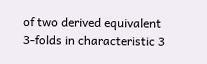of two derived equivalent 3-folds in characteristic 3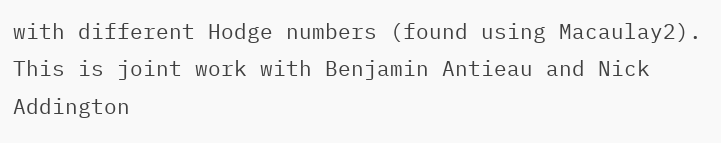with different Hodge numbers (found using Macaulay2). This is joint work with Benjamin Antieau and Nick Addington